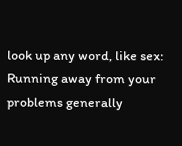look up any word, like sex:
Running away from your problems generally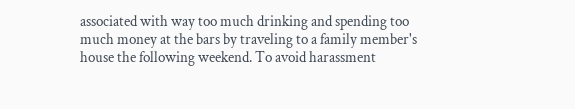associated with way too much drinking and spending too much money at the bars by traveling to a family member's house the following weekend. To avoid harassment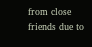from close friends due to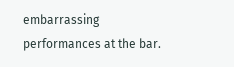embarrassing performances at the bar.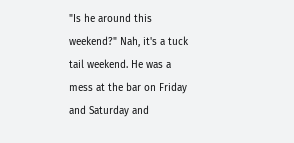"Is he around this weekend?" Nah, it's a tuck tail weekend. He was a mess at the bar on Friday and Saturday and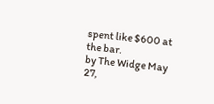spent like $600 at the bar.
by The Widge May 27,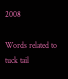2008

Words related to tuck tail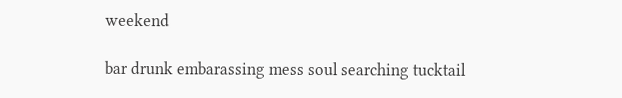weekend

bar drunk embarassing mess soul searching tucktail